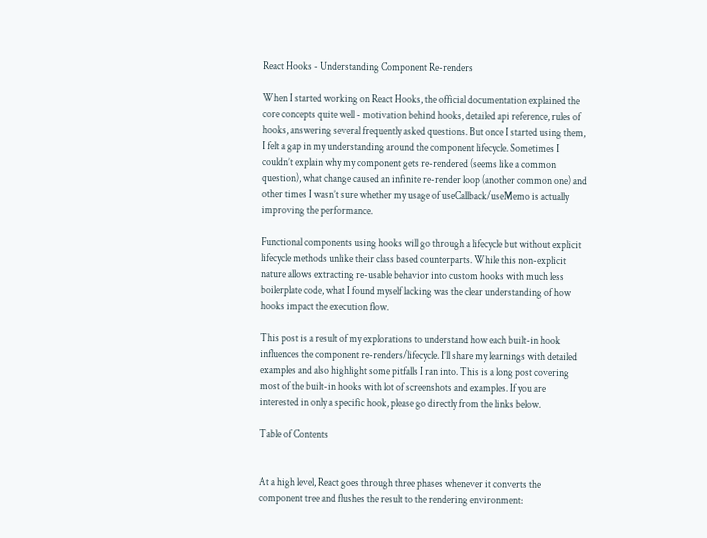React Hooks - Understanding Component Re-renders

When I started working on React Hooks, the official documentation explained the core concepts quite well - motivation behind hooks, detailed api reference, rules of hooks, answering several frequently asked questions. But once I started using them, I felt a gap in my understanding around the component lifecycle. Sometimes I couldn’t explain why my component gets re-rendered (seems like a common question), what change caused an infinite re-render loop (another common one) and other times I wasn’t sure whether my usage of useCallback/useMemo is actually improving the performance.

Functional components using hooks will go through a lifecycle but without explicit lifecycle methods unlike their class based counterparts. While this non-explicit nature allows extracting re-usable behavior into custom hooks with much less boilerplate code, what I found myself lacking was the clear understanding of how hooks impact the execution flow.

This post is a result of my explorations to understand how each built-in hook influences the component re-renders/lifecycle. I’ll share my learnings with detailed examples and also highlight some pitfalls I ran into. This is a long post covering most of the built-in hooks with lot of screenshots and examples. If you are interested in only a specific hook, please go directly from the links below.

Table of Contents


At a high level, React goes through three phases whenever it converts the component tree and flushes the result to the rendering environment: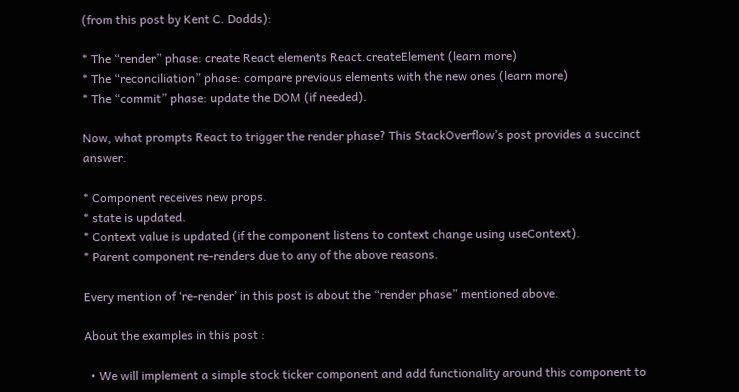(from this post by Kent C. Dodds):

* The “render” phase: create React elements React.createElement (learn more)
* The “reconciliation” phase: compare previous elements with the new ones (learn more)
* The “commit” phase: update the DOM (if needed).

Now, what prompts React to trigger the render phase? This StackOverflow’s post provides a succinct answer.

* Component receives new props.
* state is updated.
* Context value is updated (if the component listens to context change using useContext).
* Parent component re-renders due to any of the above reasons.

Every mention of ‘re-render’ in this post is about the “render phase” mentioned above.

About the examples in this post :

  • We will implement a simple stock ticker component and add functionality around this component to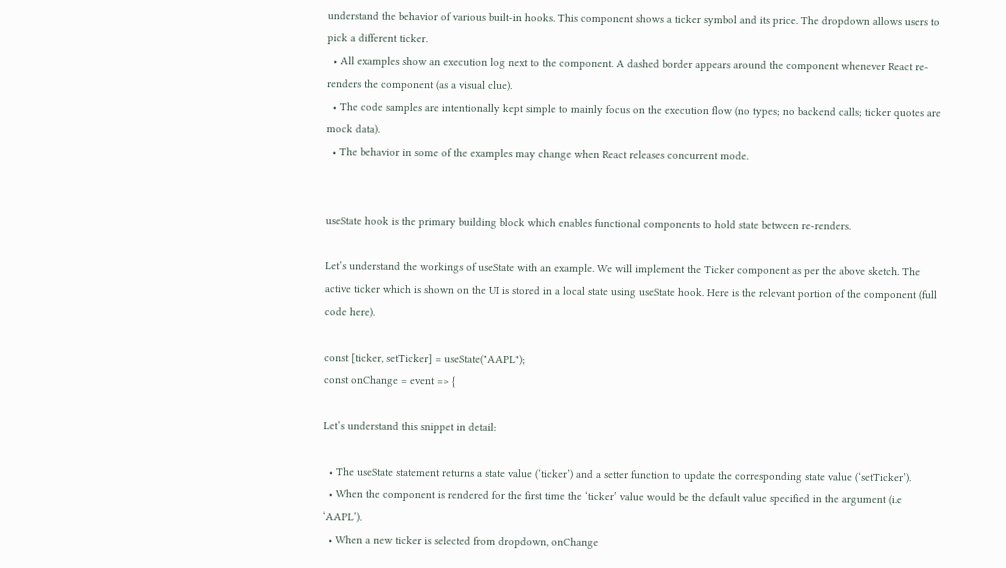understand the behavior of various built-in hooks. This component shows a ticker symbol and its price. The dropdown allows users to pick a different ticker.
  • All examples show an execution log next to the component. A dashed border appears around the component whenever React re-renders the component (as a visual clue).
  • The code samples are intentionally kept simple to mainly focus on the execution flow (no types; no backend calls; ticker quotes are mock data).
  • The behavior in some of the examples may change when React releases concurrent mode.


useState hook is the primary building block which enables functional components to hold state between re-renders.

Let’s understand the workings of useState with an example. We will implement the Ticker component as per the above sketch. The active ticker which is shown on the UI is stored in a local state using useState hook. Here is the relevant portion of the component (full code here).

const [ticker, setTicker] = useState("AAPL");
const onChange = event => {

Let’s understand this snippet in detail:

  • The useState statement returns a state value (‘ticker’) and a setter function to update the corresponding state value (‘setTicker’).
  • When the component is rendered for the first time the ‘ticker’ value would be the default value specified in the argument (i.e ‘AAPL’).
  • When a new ticker is selected from dropdown, onChange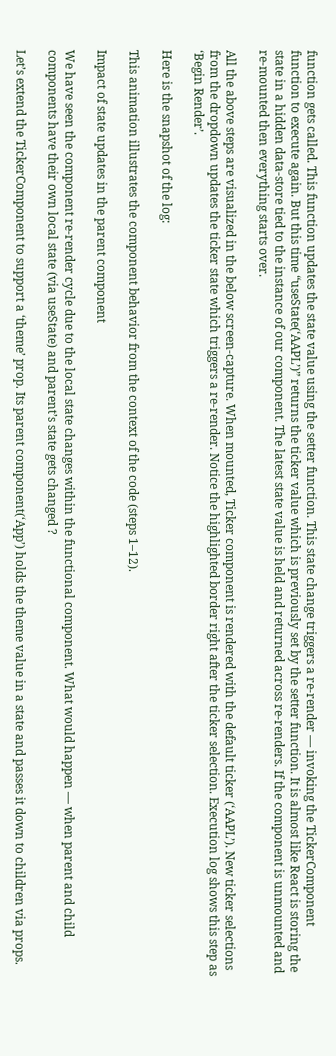function gets called. This function updates the state value using the setter function. This state change triggers a re-render — invoking the TickerComponent function to execute again. But this time “useState(‘AAPL’)” returns the ticker value which is previously set by the setter function. It is almost like React is storing the state in a hidden data-store tied to the instance of our component. The latest state value is held and returned across re-renders. If the component is unmounted and re-mounted then everything starts over.

All the above steps are visualized in the below screen-capture. When mounted, Ticker component is rendered with the default ticker (‘AAPL’). New ticker selections from the dropdown updates the ticker state which triggers a re-render. Notice the highlighted border right after the ticker selection. Execution log shows this step as ‘Begin Render’.

Here is the snapshot of the log:

This animation illustrates the component behavior from the context of the code (steps 1–12).

Impact of state updates in the parent component

We have seen the component re-render cycle due to the local state changes within the functional component. What would happen — when parent and child components have their own local state (via useState) and parent’s state gets changed ?

Let’s extend the TickerComponent to support a ‘theme’ prop. Its parent component(‘App’) holds the theme value in a state and passes it down to children via props.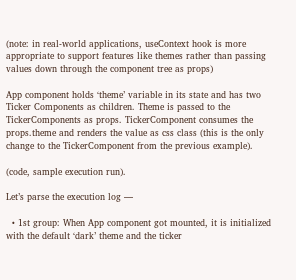(note: in real-world applications, useContext hook is more appropriate to support features like themes rather than passing values down through the component tree as props)

App component holds ‘theme’ variable in its state and has two Ticker Components as children. Theme is passed to the TickerComponents as props. TickerComponent consumes the props.theme and renders the value as css class (this is the only change to the TickerComponent from the previous example).

(code, sample execution run).

Let’s parse the execution log —

  • 1st group: When App component got mounted, it is initialized with the default ‘dark’ theme and the ticker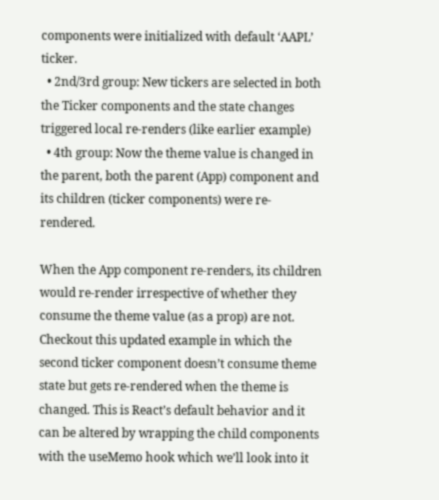components were initialized with default ‘AAPL’ ticker.
  • 2nd/3rd group: New tickers are selected in both the Ticker components and the state changes triggered local re-renders (like earlier example)
  • 4th group: Now the theme value is changed in the parent, both the parent (App) component and its children (ticker components) were re-rendered.

When the App component re-renders, its children would re-render irrespective of whether they consume the theme value (as a prop) are not. Checkout this updated example in which the second ticker component doesn’t consume theme state but gets re-rendered when the theme is changed. This is React’s default behavior and it can be altered by wrapping the child components with the useMemo hook which we’ll look into it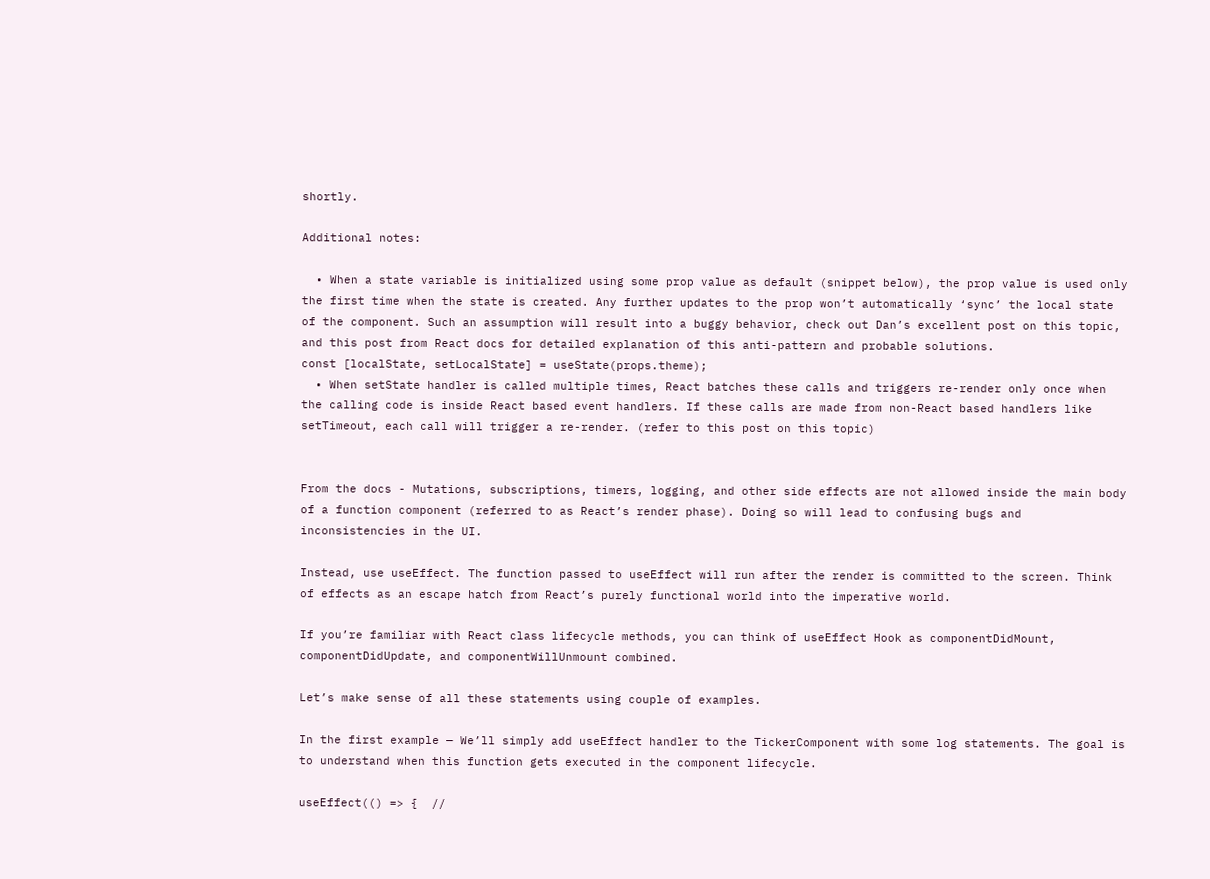shortly.

Additional notes:

  • When a state variable is initialized using some prop value as default (snippet below), the prop value is used only the first time when the state is created. Any further updates to the prop won’t automatically ‘sync’ the local state of the component. Such an assumption will result into a buggy behavior, check out Dan’s excellent post on this topic, and this post from React docs for detailed explanation of this anti-pattern and probable solutions.
const [localState, setLocalState] = useState(props.theme);
  • When setState handler is called multiple times, React batches these calls and triggers re-render only once when the calling code is inside React based event handlers. If these calls are made from non-React based handlers like setTimeout, each call will trigger a re-render. (refer to this post on this topic)


From the docs - Mutations, subscriptions, timers, logging, and other side effects are not allowed inside the main body of a function component (referred to as React’s render phase). Doing so will lead to confusing bugs and inconsistencies in the UI.

Instead, use useEffect. The function passed to useEffect will run after the render is committed to the screen. Think of effects as an escape hatch from React’s purely functional world into the imperative world.

If you’re familiar with React class lifecycle methods, you can think of useEffect Hook as componentDidMount, componentDidUpdate, and componentWillUnmount combined.

Let’s make sense of all these statements using couple of examples.

In the first example — We’ll simply add useEffect handler to the TickerComponent with some log statements. The goal is to understand when this function gets executed in the component lifecycle.

useEffect(() => {  //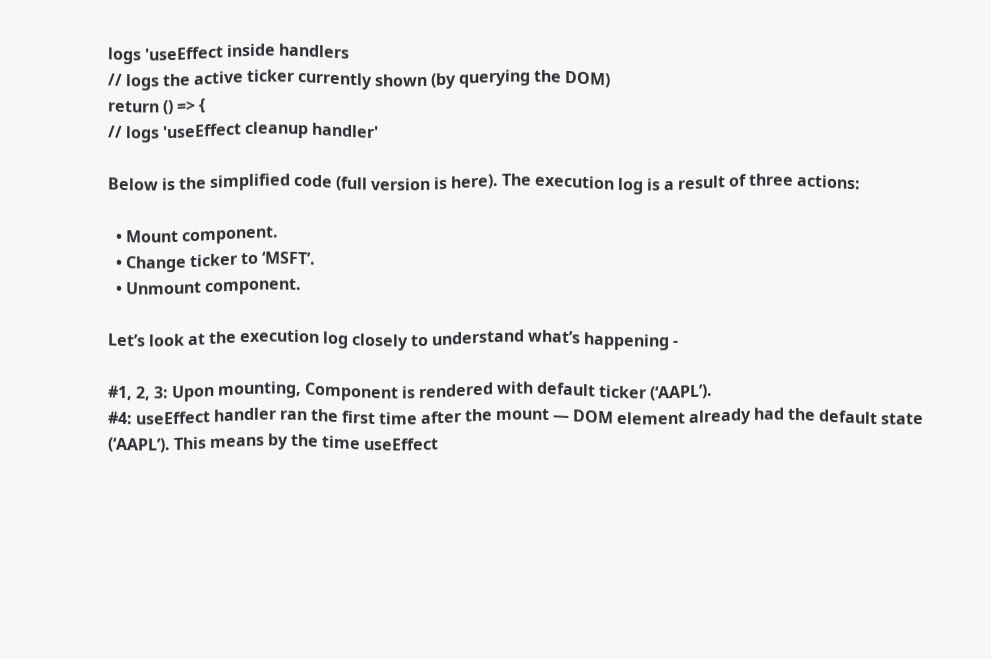logs 'useEffect inside handlers
// logs the active ticker currently shown (by querying the DOM)
return () => {
// logs 'useEffect cleanup handler'

Below is the simplified code (full version is here). The execution log is a result of three actions:

  • Mount component.
  • Change ticker to ‘MSFT’.
  • Unmount component.

Let’s look at the execution log closely to understand what’s happening -

#1, 2, 3: Upon mounting, Component is rendered with default ticker (‘AAPL’).
#4: useEffect handler ran the first time after the mount — DOM element already had the default state (‘AAPL’). This means by the time useEffect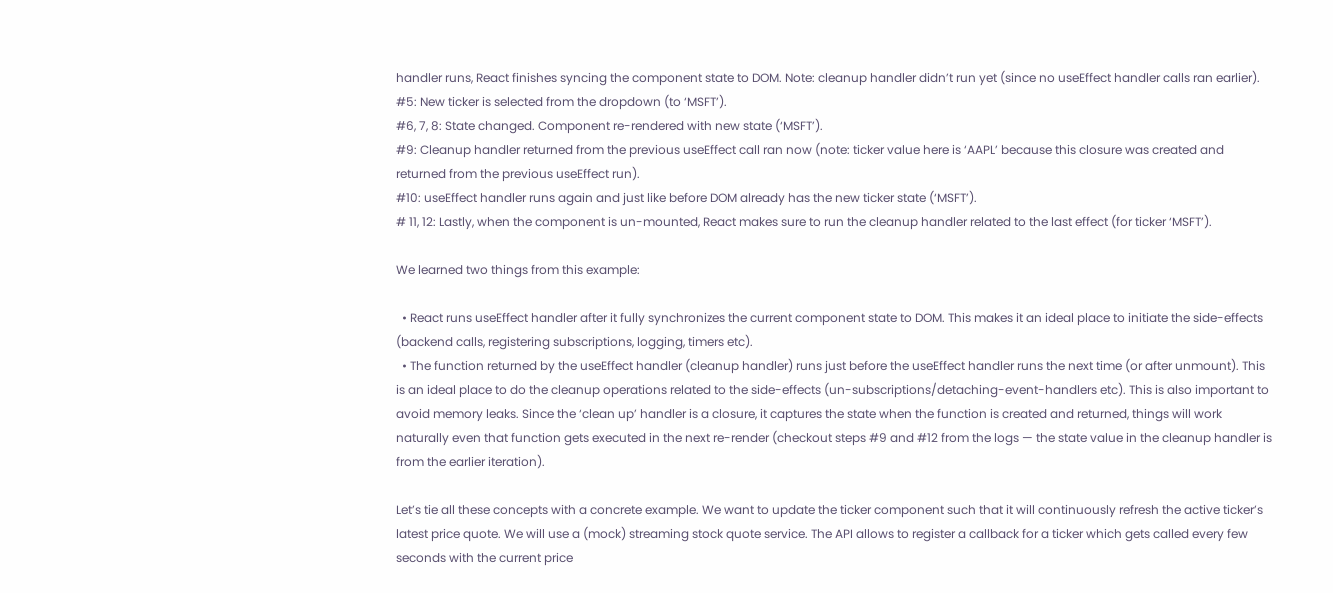handler runs, React finishes syncing the component state to DOM. Note: cleanup handler didn’t run yet (since no useEffect handler calls ran earlier).
#5: New ticker is selected from the dropdown (to ‘MSFT’).
#6, 7, 8: State changed. Component re-rendered with new state (‘MSFT’).
#9: Cleanup handler returned from the previous useEffect call ran now (note: ticker value here is ‘AAPL’ because this closure was created and returned from the previous useEffect run).
#10: useEffect handler runs again and just like before DOM already has the new ticker state (‘MSFT’).
# 11, 12: Lastly, when the component is un-mounted, React makes sure to run the cleanup handler related to the last effect (for ticker ‘MSFT’).

We learned two things from this example:

  • React runs useEffect handler after it fully synchronizes the current component state to DOM. This makes it an ideal place to initiate the side-effects (backend calls, registering subscriptions, logging, timers etc).
  • The function returned by the useEffect handler (cleanup handler) runs just before the useEffect handler runs the next time (or after unmount). This is an ideal place to do the cleanup operations related to the side-effects (un-subscriptions/detaching-event-handlers etc). This is also important to avoid memory leaks. Since the ‘clean up’ handler is a closure, it captures the state when the function is created and returned, things will work naturally even that function gets executed in the next re-render (checkout steps #9 and #12 from the logs — the state value in the cleanup handler is from the earlier iteration).

Let’s tie all these concepts with a concrete example. We want to update the ticker component such that it will continuously refresh the active ticker’s latest price quote. We will use a (mock) streaming stock quote service. The API allows to register a callback for a ticker which gets called every few seconds with the current price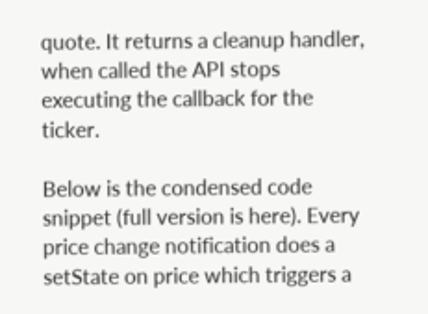quote. It returns a cleanup handler, when called the API stops executing the callback for the ticker.

Below is the condensed code snippet (full version is here). Every price change notification does a setState on price which triggers a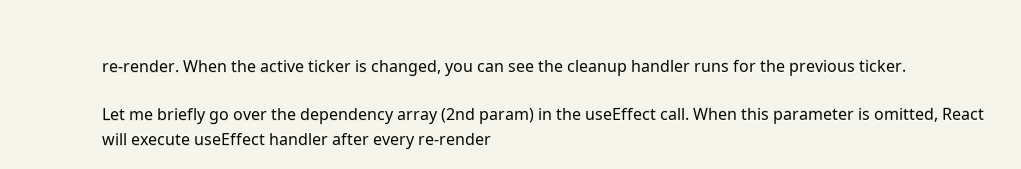re-render. When the active ticker is changed, you can see the cleanup handler runs for the previous ticker.

Let me briefly go over the dependency array (2nd param) in the useEffect call. When this parameter is omitted, React will execute useEffect handler after every re-render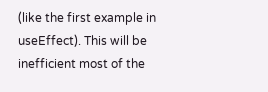(like the first example in useEffect). This will be inefficient most of the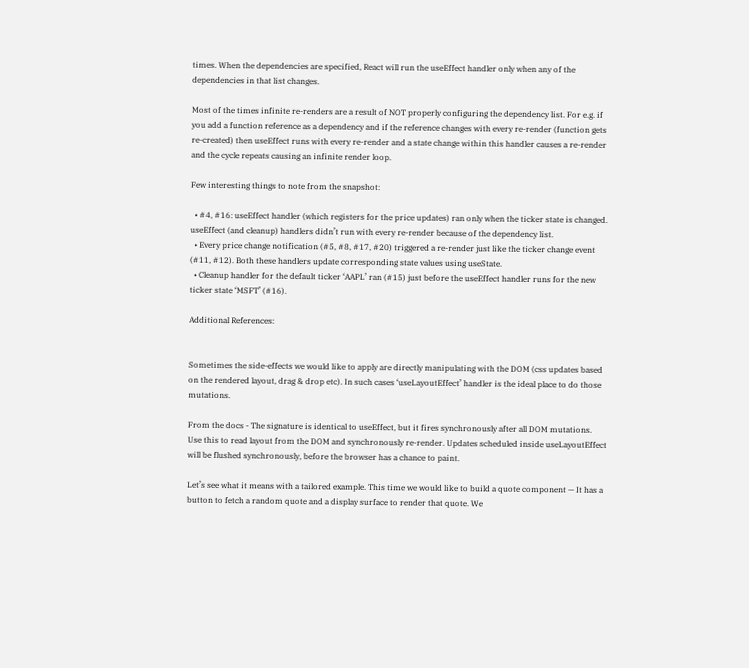times. When the dependencies are specified, React will run the useEffect handler only when any of the dependencies in that list changes.

Most of the times infinite re-renders are a result of NOT properly configuring the dependency list. For e.g. if you add a function reference as a dependency and if the reference changes with every re-render (function gets re-created) then useEffect runs with every re-render and a state change within this handler causes a re-render and the cycle repeats causing an infinite render loop.

Few interesting things to note from the snapshot:

  • #4, #16: useEffect handler (which registers for the price updates) ran only when the ticker state is changed. useEffect (and cleanup) handlers didn’t run with every re-render because of the dependency list.
  • Every price change notification (#5, #8, #17, #20) triggered a re-render just like the ticker change event (#11, #12). Both these handlers update corresponding state values using useState.
  • Cleanup handler for the default ticker ‘AAPL’ ran (#15) just before the useEffect handler runs for the new ticker state ‘MSFT’ (#16).

Additional References:


Sometimes the side-effects we would like to apply are directly manipulating with the DOM (css updates based on the rendered layout, drag & drop etc). In such cases ‘useLayoutEffect’ handler is the ideal place to do those mutations.

From the docs - The signature is identical to useEffect, but it fires synchronously after all DOM mutations. Use this to read layout from the DOM and synchronously re-render. Updates scheduled inside useLayoutEffect will be flushed synchronously, before the browser has a chance to paint.

Let’s see what it means with a tailored example. This time we would like to build a quote component — It has a button to fetch a random quote and a display surface to render that quote. We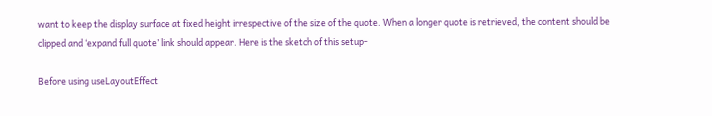want to keep the display surface at fixed height irrespective of the size of the quote. When a longer quote is retrieved, the content should be clipped and ‘expand full quote’ link should appear. Here is the sketch of this setup-

Before using useLayoutEffect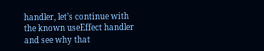handler, let’s continue with the known useEffect handler and see why that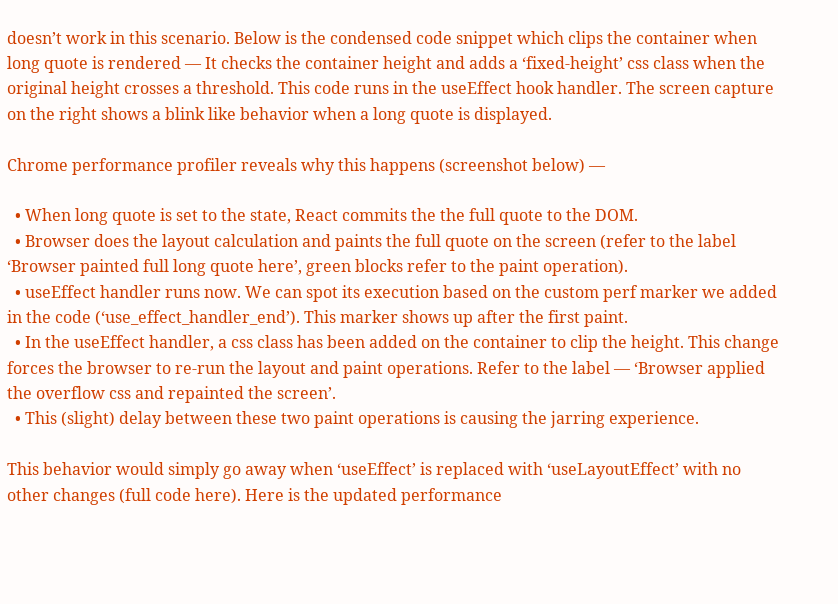doesn’t work in this scenario. Below is the condensed code snippet which clips the container when long quote is rendered — It checks the container height and adds a ‘fixed-height’ css class when the original height crosses a threshold. This code runs in the useEffect hook handler. The screen capture on the right shows a blink like behavior when a long quote is displayed.

Chrome performance profiler reveals why this happens (screenshot below) —

  • When long quote is set to the state, React commits the the full quote to the DOM.
  • Browser does the layout calculation and paints the full quote on the screen (refer to the label ‘Browser painted full long quote here’, green blocks refer to the paint operation).
  • useEffect handler runs now. We can spot its execution based on the custom perf marker we added in the code (‘use_effect_handler_end’). This marker shows up after the first paint.
  • In the useEffect handler, a css class has been added on the container to clip the height. This change forces the browser to re-run the layout and paint operations. Refer to the label — ‘Browser applied the overflow css and repainted the screen’.
  • This (slight) delay between these two paint operations is causing the jarring experience.

This behavior would simply go away when ‘useEffect’ is replaced with ‘useLayoutEffect’ with no other changes (full code here). Here is the updated performance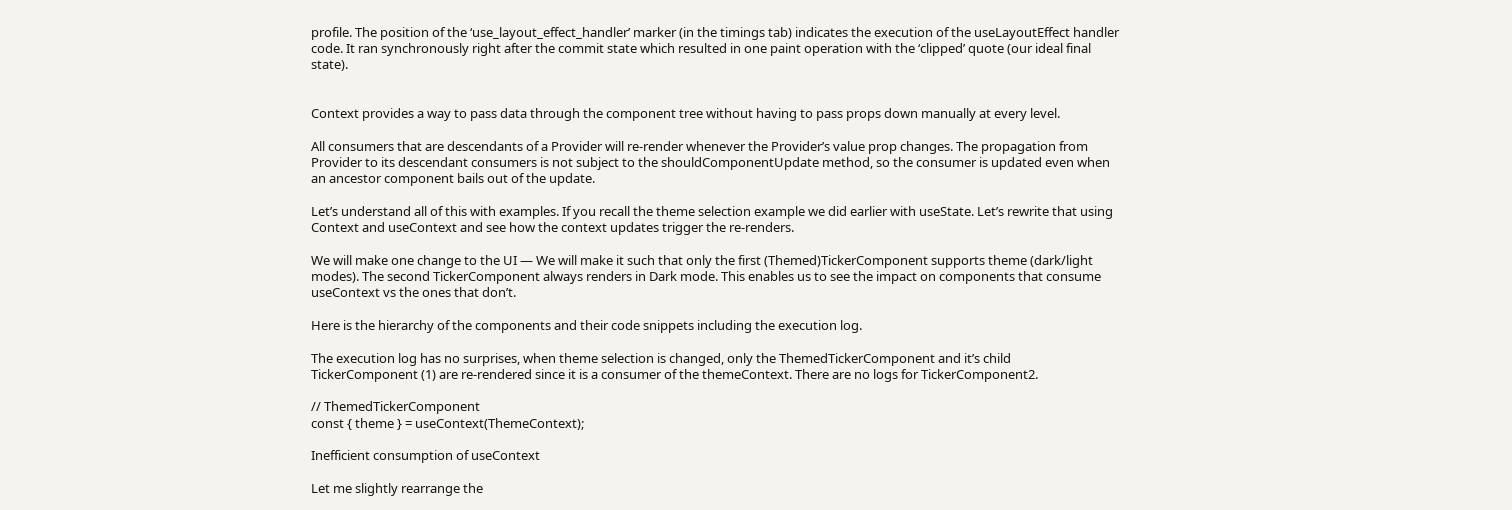profile. The position of the ‘use_layout_effect_handler’ marker (in the timings tab) indicates the execution of the useLayoutEffect handler code. It ran synchronously right after the commit state which resulted in one paint operation with the ‘clipped’ quote (our ideal final state).


Context provides a way to pass data through the component tree without having to pass props down manually at every level.

All consumers that are descendants of a Provider will re-render whenever the Provider’s value prop changes. The propagation from Provider to its descendant consumers is not subject to the shouldComponentUpdate method, so the consumer is updated even when an ancestor component bails out of the update.

Let’s understand all of this with examples. If you recall the theme selection example we did earlier with useState. Let’s rewrite that using Context and useContext and see how the context updates trigger the re-renders.

We will make one change to the UI — We will make it such that only the first (Themed)TickerComponent supports theme (dark/light modes). The second TickerComponent always renders in Dark mode. This enables us to see the impact on components that consume useContext vs the ones that don’t.

Here is the hierarchy of the components and their code snippets including the execution log.

The execution log has no surprises, when theme selection is changed, only the ThemedTickerComponent and it’s child TickerComponent (1) are re-rendered since it is a consumer of the themeContext. There are no logs for TickerComponent2.

// ThemedTickerComponent
const { theme } = useContext(ThemeContext);

Inefficient consumption of useContext

Let me slightly rearrange the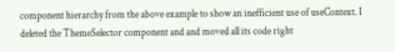component hierarchy from the above example to show an inefficient use of useContext. I deleted the ThemeSelector component and and moved all its code right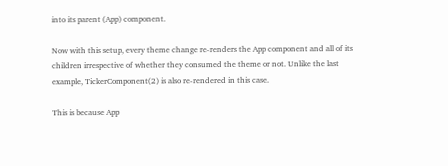into its parent (App) component.

Now with this setup, every theme change re-renders the App component and all of its children irrespective of whether they consumed the theme or not. Unlike the last example, TickerComponent(2) is also re-rendered in this case.

This is because App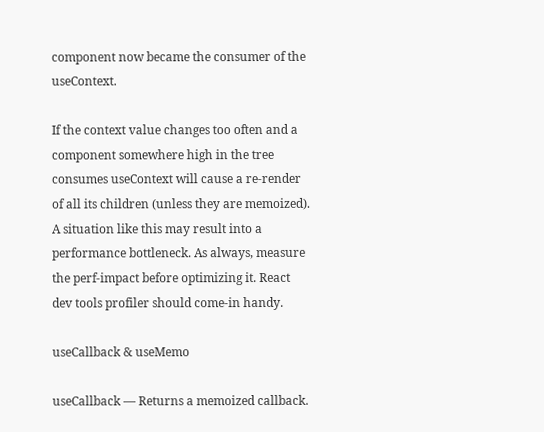component now became the consumer of the useContext.

If the context value changes too often and a component somewhere high in the tree consumes useContext will cause a re-render of all its children (unless they are memoized). A situation like this may result into a performance bottleneck. As always, measure the perf-impact before optimizing it. React dev tools profiler should come-in handy.

useCallback & useMemo

useCallback — Returns a memoized callback.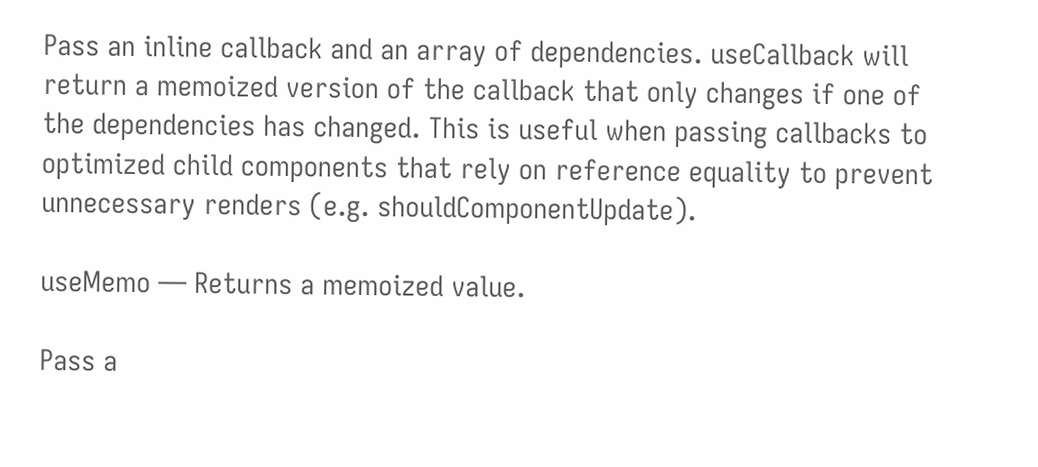Pass an inline callback and an array of dependencies. useCallback will return a memoized version of the callback that only changes if one of the dependencies has changed. This is useful when passing callbacks to optimized child components that rely on reference equality to prevent unnecessary renders (e.g. shouldComponentUpdate).

useMemo — Returns a memoized value.

Pass a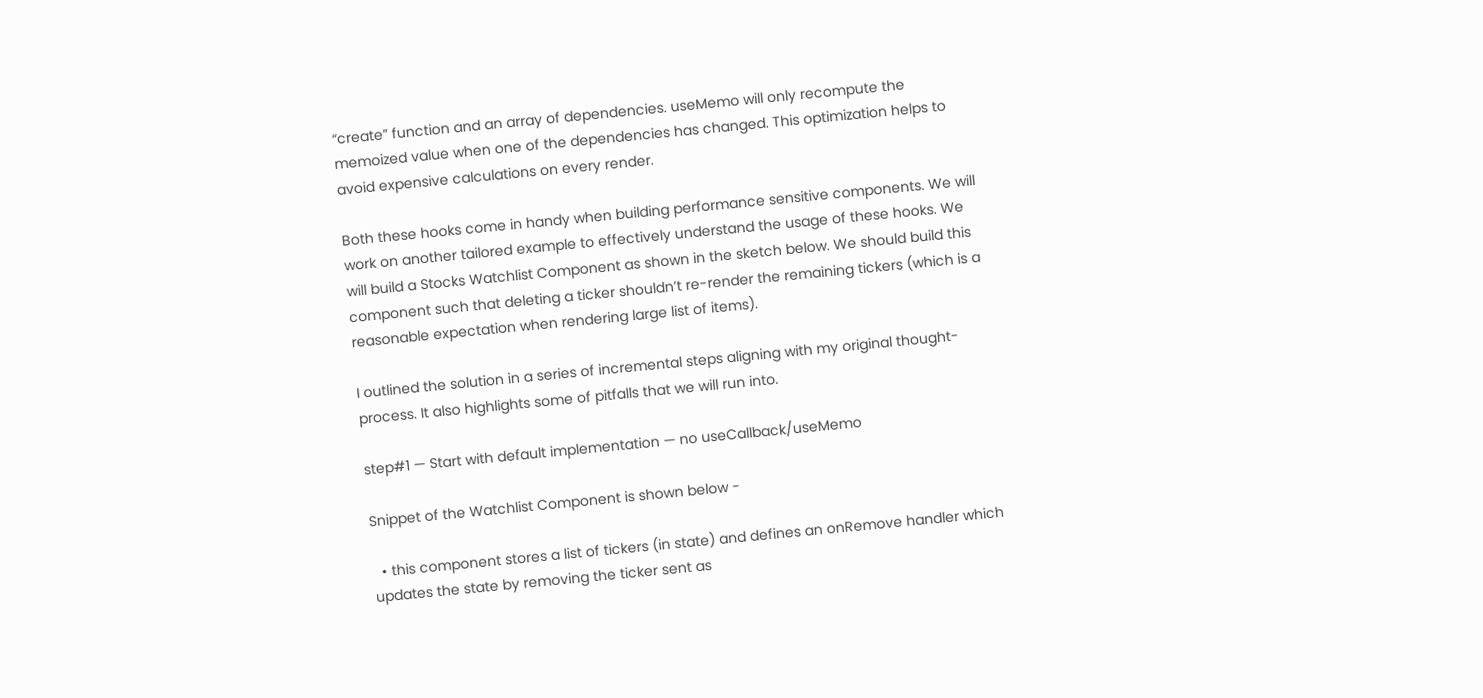“create” function and an array of dependencies. useMemo will only recompute the memoized value when one of the dependencies has changed. This optimization helps to avoid expensive calculations on every render.

Both these hooks come in handy when building performance sensitive components. We will work on another tailored example to effectively understand the usage of these hooks. We will build a Stocks Watchlist Component as shown in the sketch below. We should build this component such that deleting a ticker shouldn’t re-render the remaining tickers (which is a reasonable expectation when rendering large list of items).

I outlined the solution in a series of incremental steps aligning with my original thought-process. It also highlights some of pitfalls that we will run into.

step#1 — Start with default implementation — no useCallback/useMemo

Snippet of the Watchlist Component is shown below -

  • this component stores a list of tickers (in state) and defines an onRemove handler which updates the state by removing the ticker sent as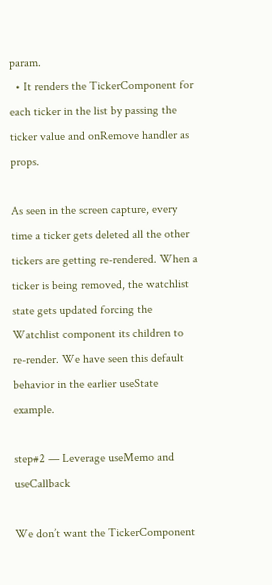param.
  • It renders the TickerComponent for each ticker in the list by passing the ticker value and onRemove handler as props.

As seen in the screen capture, every time a ticker gets deleted all the other tickers are getting re-rendered. When a ticker is being removed, the watchlist state gets updated forcing the Watchlist component its children to re-render. We have seen this default behavior in the earlier useState example.

step#2 — Leverage useMemo and useCallback

We don’t want the TickerComponent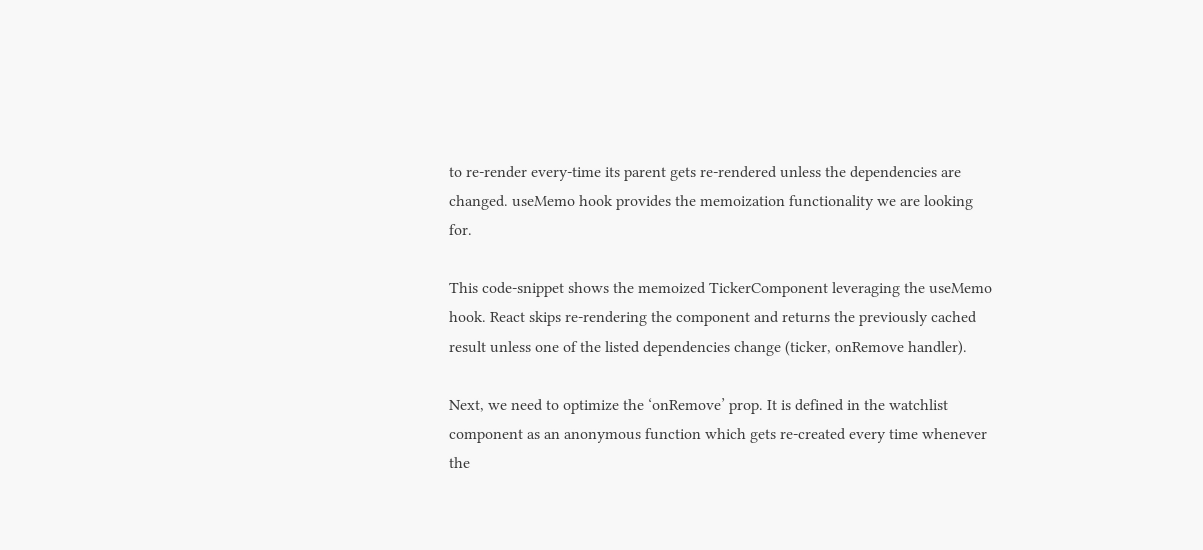to re-render every-time its parent gets re-rendered unless the dependencies are changed. useMemo hook provides the memoization functionality we are looking for.

This code-snippet shows the memoized TickerComponent leveraging the useMemo hook. React skips re-rendering the component and returns the previously cached result unless one of the listed dependencies change (ticker, onRemove handler).

Next, we need to optimize the ‘onRemove’ prop. It is defined in the watchlist component as an anonymous function which gets re-created every time whenever the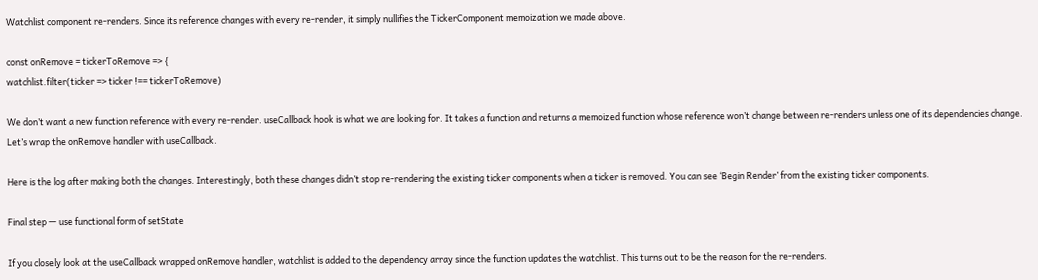Watchlist component re-renders. Since its reference changes with every re-render, it simply nullifies the TickerComponent memoization we made above.

const onRemove = tickerToRemove => {
watchlist.filter(ticker => ticker !== tickerToRemove)

We don’t want a new function reference with every re-render. useCallback hook is what we are looking for. It takes a function and returns a memoized function whose reference won’t change between re-renders unless one of its dependencies change. Let’s wrap the onRemove handler with useCallback.

Here is the log after making both the changes. Interestingly, both these changes didn’t stop re-rendering the existing ticker components when a ticker is removed. You can see ‘Begin Render’ from the existing ticker components.

Final step — use functional form of setState

If you closely look at the useCallback wrapped onRemove handler, watchlist is added to the dependency array since the function updates the watchlist. This turns out to be the reason for the re-renders.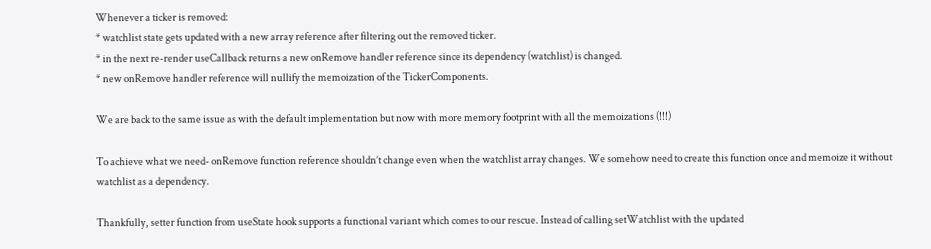Whenever a ticker is removed:
* watchlist state gets updated with a new array reference after filtering out the removed ticker.
* in the next re-render useCallback returns a new onRemove handler reference since its dependency (watchlist) is changed.
* new onRemove handler reference will nullify the memoization of the TickerComponents.

We are back to the same issue as with the default implementation but now with more memory footprint with all the memoizations (!!!)

To achieve what we need- onRemove function reference shouldn’t change even when the watchlist array changes. We somehow need to create this function once and memoize it without watchlist as a dependency.

Thankfully, setter function from useState hook supports a functional variant which comes to our rescue. Instead of calling setWatchlist with the updated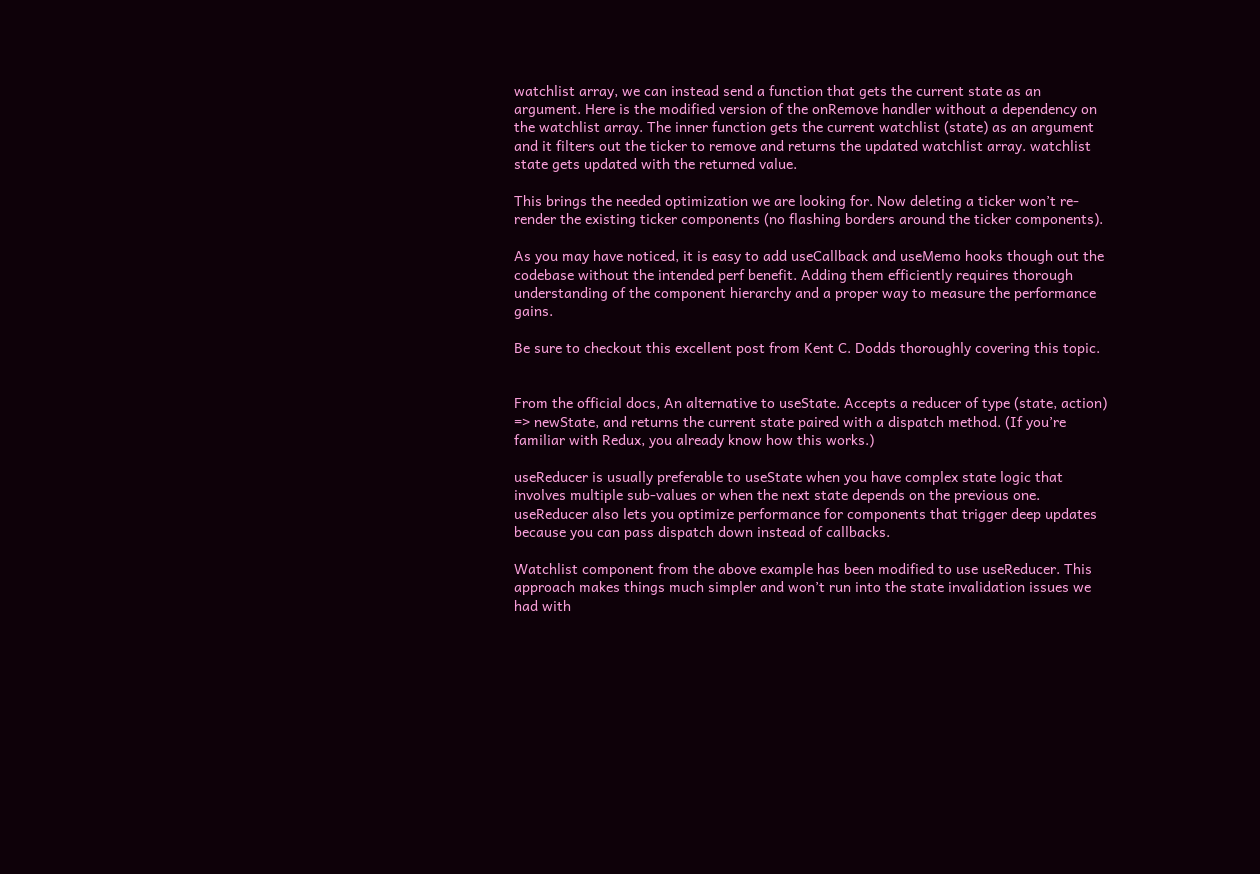watchlist array, we can instead send a function that gets the current state as an argument. Here is the modified version of the onRemove handler without a dependency on the watchlist array. The inner function gets the current watchlist (state) as an argument and it filters out the ticker to remove and returns the updated watchlist array. watchlist state gets updated with the returned value.

This brings the needed optimization we are looking for. Now deleting a ticker won’t re-render the existing ticker components (no flashing borders around the ticker components).

As you may have noticed, it is easy to add useCallback and useMemo hooks though out the codebase without the intended perf benefit. Adding them efficiently requires thorough understanding of the component hierarchy and a proper way to measure the performance gains.

Be sure to checkout this excellent post from Kent C. Dodds thoroughly covering this topic.


From the official docs, An alternative to useState. Accepts a reducer of type (state, action) => newState, and returns the current state paired with a dispatch method. (If you’re familiar with Redux, you already know how this works.)

useReducer is usually preferable to useState when you have complex state logic that involves multiple sub-values or when the next state depends on the previous one. useReducer also lets you optimize performance for components that trigger deep updates because you can pass dispatch down instead of callbacks.

Watchlist component from the above example has been modified to use useReducer. This approach makes things much simpler and won’t run into the state invalidation issues we had with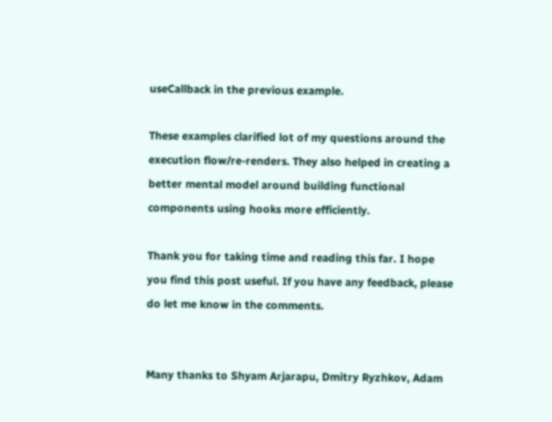useCallback in the previous example.

These examples clarified lot of my questions around the execution flow/re-renders. They also helped in creating a better mental model around building functional components using hooks more efficiently.

Thank you for taking time and reading this far. I hope you find this post useful. If you have any feedback, please do let me know in the comments.


Many thanks to Shyam Arjarapu, Dmitry Ryzhkov, Adam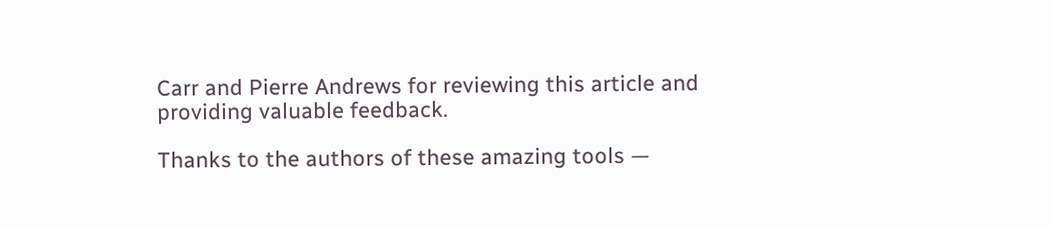Carr and Pierre Andrews for reviewing this article and providing valuable feedback.

Thanks to the authors of these amazing tools —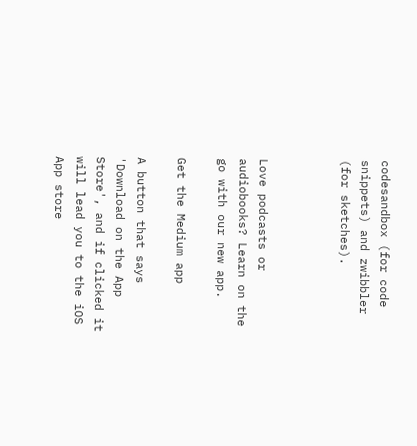codesandbox (for code snippets) and zwibbler (for sketches).



Love podcasts or audiobooks? Learn on the go with our new app.

Get the Medium app

A button that says 'Download on the App Store', and if clicked it will lead you to the iOS App store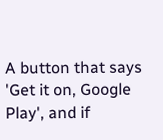A button that says 'Get it on, Google Play', and if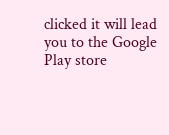clicked it will lead you to the Google Play store